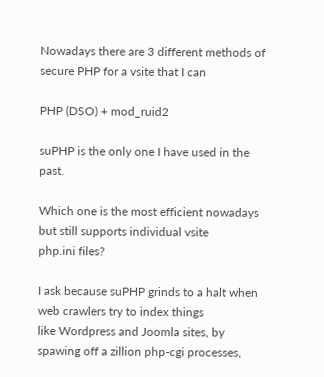Nowadays there are 3 different methods of secure PHP for a vsite that I can

PHP (DSO) + mod_ruid2

suPHP is the only one I have used in the past.

Which one is the most efficient nowadays but still supports individual vsite
php.ini files?

I ask because suPHP grinds to a halt when web crawlers try to index things
like Wordpress and Joomla sites, by spawing off a zillion php-cgi processes,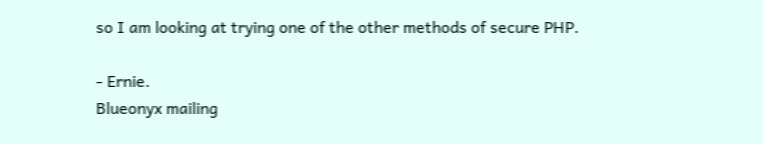so I am looking at trying one of the other methods of secure PHP.

- Ernie.
Blueonyx mailing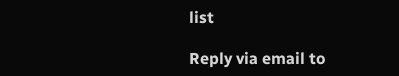list

Reply via email to